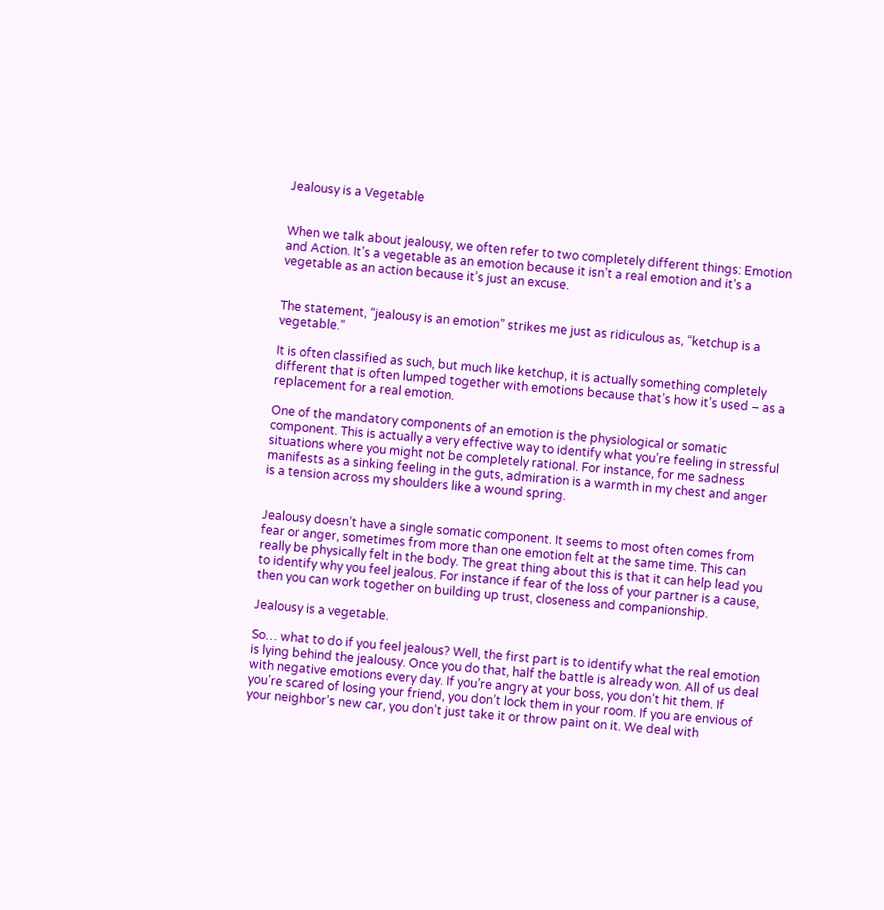Jealousy is a Vegetable


When we talk about jealousy, we often refer to two completely different things: Emotion and Action. It’s a vegetable as an emotion because it isn’t a real emotion and it’s a vegetable as an action because it’s just an excuse.


The statement, “jealousy is an emotion” strikes me just as ridiculous as, “ketchup is a vegetable.”

It is often classified as such, but much like ketchup, it is actually something completely different that is often lumped together with emotions because that’s how it’s used – as a replacement for a real emotion.

One of the mandatory components of an emotion is the physiological or somatic component. This is actually a very effective way to identify what you’re feeling in stressful situations where you might not be completely rational. For instance, for me sadness manifests as a sinking feeling in the guts, admiration is a warmth in my chest and anger is a tension across my shoulders like a wound spring.


Jealousy doesn’t have a single somatic component. It seems to most often comes from fear or anger, sometimes from more than one emotion felt at the same time. This can really be physically felt in the body. The great thing about this is that it can help lead you to identify why you feel jealous. For instance if fear of the loss of your partner is a cause, then you can work together on building up trust, closeness and companionship.

Jealousy is a vegetable.

So… what to do if you feel jealous? Well, the first part is to identify what the real emotion is lying behind the jealousy. Once you do that, half the battle is already won. All of us deal with negative emotions every day. If you’re angry at your boss, you don’t hit them. If you’re scared of losing your friend, you don’t lock them in your room. If you are envious of your neighbor’s new car, you don’t just take it or throw paint on it. We deal with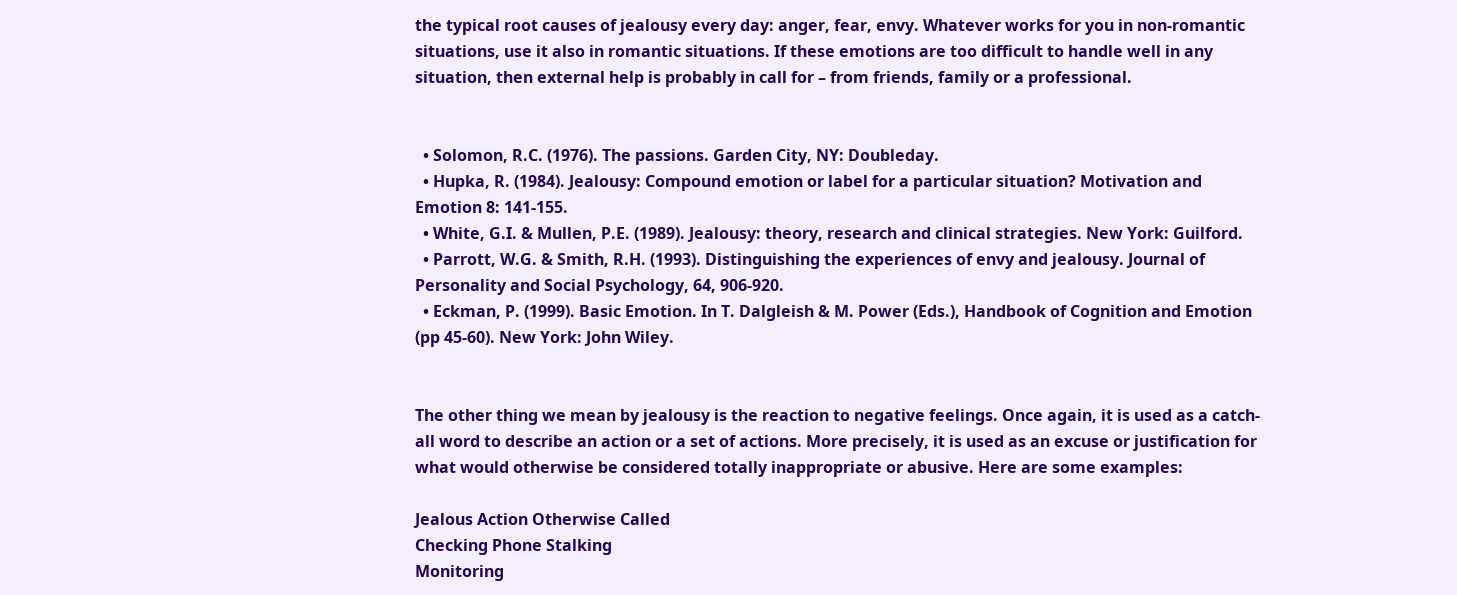the typical root causes of jealousy every day: anger, fear, envy. Whatever works for you in non-romantic situations, use it also in romantic situations. If these emotions are too difficult to handle well in any situation, then external help is probably in call for – from friends, family or a professional.


  • Solomon, R.C. (1976). The passions. Garden City, NY: Doubleday.
  • Hupka, R. (1984). Jealousy: Compound emotion or label for a particular situation? Motivation and Emotion 8: 141-155.
  • White, G.I. & Mullen, P.E. (1989). Jealousy: theory, research and clinical strategies. New York: Guilford.
  • Parrott, W.G. & Smith, R.H. (1993). Distinguishing the experiences of envy and jealousy. Journal of Personality and Social Psychology, 64, 906-920.
  • Eckman, P. (1999). Basic Emotion. In T. Dalgleish & M. Power (Eds.), Handbook of Cognition and Emotion (pp 45-60). New York: John Wiley.


The other thing we mean by jealousy is the reaction to negative feelings. Once again, it is used as a catch-all word to describe an action or a set of actions. More precisely, it is used as an excuse or justification for what would otherwise be considered totally inappropriate or abusive. Here are some examples:

Jealous Action Otherwise Called
Checking Phone Stalking
Monitoring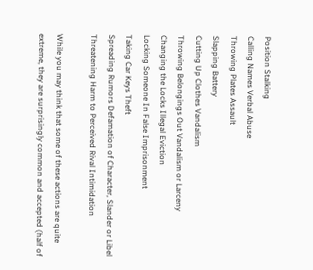Position Stalking
Calling Names Verbal Abuse
Throwing Plates Assault
Slapping Battery
Cutting Up Clothes Vandalism
Throwing Belongings Out Vandalism or Larceny
Changing the Locks Illegal Eviction
Locking Someone In False Imprisonment
Taking Car Keys Theft
Spreading Rumors Defamation of Character, Slander or Libel
Threatening Harm to Perceived Rival Intimidation

While you may think that some of these actions are quite extreme, they are surprisingly common and accepted (half of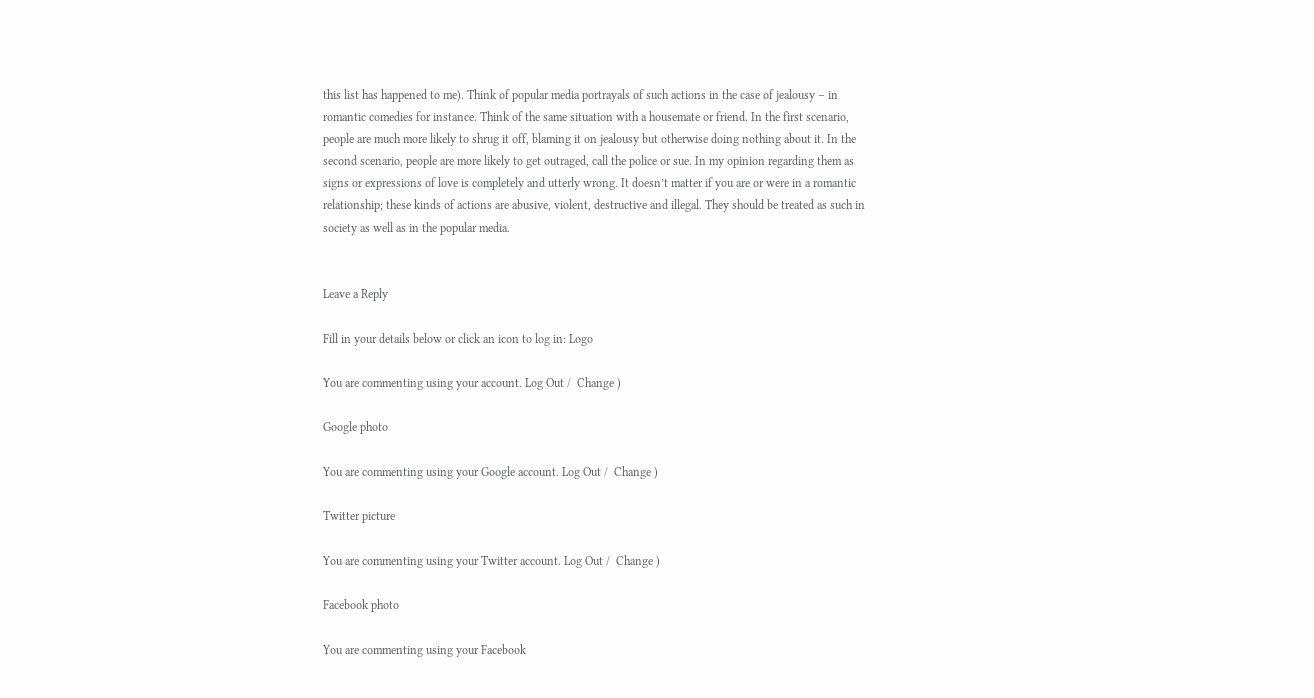this list has happened to me). Think of popular media portrayals of such actions in the case of jealousy – in romantic comedies for instance. Think of the same situation with a housemate or friend. In the first scenario, people are much more likely to shrug it off, blaming it on jealousy but otherwise doing nothing about it. In the second scenario, people are more likely to get outraged, call the police or sue. In my opinion regarding them as signs or expressions of love is completely and utterly wrong. It doesn’t matter if you are or were in a romantic relationship; these kinds of actions are abusive, violent, destructive and illegal. They should be treated as such in society as well as in the popular media.


Leave a Reply

Fill in your details below or click an icon to log in: Logo

You are commenting using your account. Log Out /  Change )

Google photo

You are commenting using your Google account. Log Out /  Change )

Twitter picture

You are commenting using your Twitter account. Log Out /  Change )

Facebook photo

You are commenting using your Facebook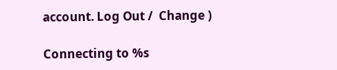account. Log Out /  Change )

Connecting to %s